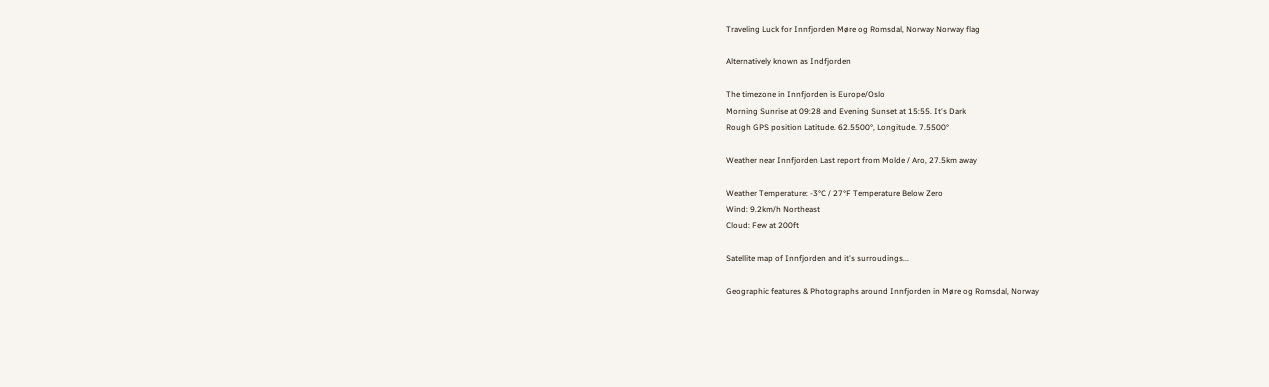Traveling Luck for Innfjorden Møre og Romsdal, Norway Norway flag

Alternatively known as Indfjorden

The timezone in Innfjorden is Europe/Oslo
Morning Sunrise at 09:28 and Evening Sunset at 15:55. It's Dark
Rough GPS position Latitude. 62.5500°, Longitude. 7.5500°

Weather near Innfjorden Last report from Molde / Aro, 27.5km away

Weather Temperature: -3°C / 27°F Temperature Below Zero
Wind: 9.2km/h Northeast
Cloud: Few at 200ft

Satellite map of Innfjorden and it's surroudings...

Geographic features & Photographs around Innfjorden in Møre og Romsdal, Norway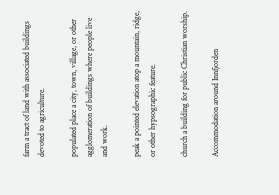farm a tract of land with associated buildings devoted to agriculture.

populated place a city, town, village, or other agglomeration of buildings where people live and work.

peak a pointed elevation atop a mountain, ridge, or other hypsographic feature.

church a building for public Christian worship.

Accommodation around Innfjorden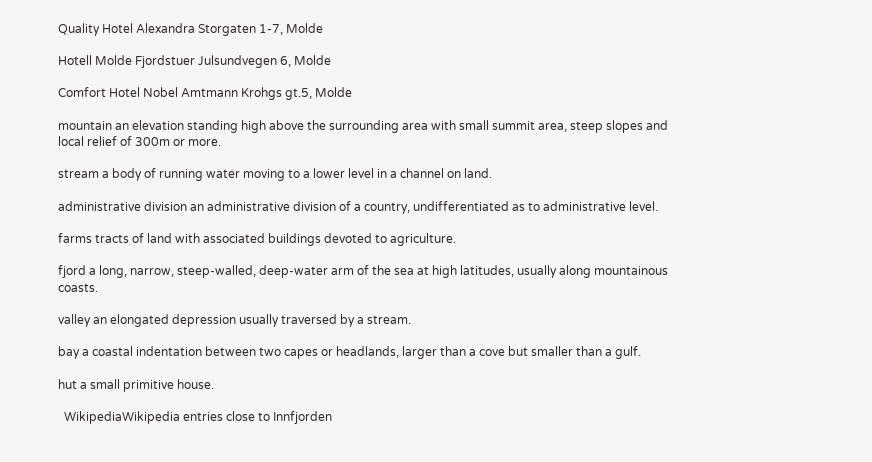Quality Hotel Alexandra Storgaten 1-7, Molde

Hotell Molde Fjordstuer Julsundvegen 6, Molde

Comfort Hotel Nobel Amtmann Krohgs gt.5, Molde

mountain an elevation standing high above the surrounding area with small summit area, steep slopes and local relief of 300m or more.

stream a body of running water moving to a lower level in a channel on land.

administrative division an administrative division of a country, undifferentiated as to administrative level.

farms tracts of land with associated buildings devoted to agriculture.

fjord a long, narrow, steep-walled, deep-water arm of the sea at high latitudes, usually along mountainous coasts.

valley an elongated depression usually traversed by a stream.

bay a coastal indentation between two capes or headlands, larger than a cove but smaller than a gulf.

hut a small primitive house.

  WikipediaWikipedia entries close to Innfjorden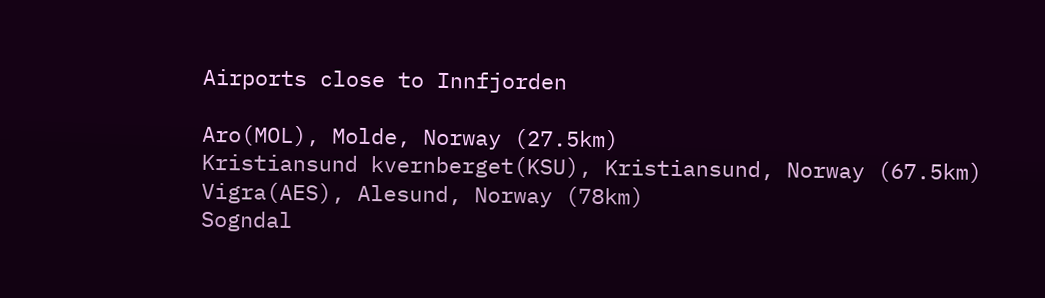Airports close to Innfjorden

Aro(MOL), Molde, Norway (27.5km)
Kristiansund kvernberget(KSU), Kristiansund, Norway (67.5km)
Vigra(AES), Alesund, Norway (78km)
Sogndal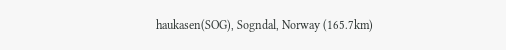haukasen(SOG), Sogndal, Norway (165.7km)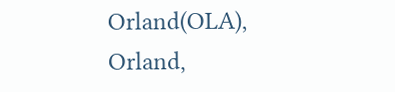Orland(OLA), Orland,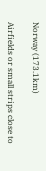Norway (173.1km)

Airfields or small strips close to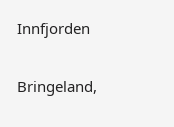Innfjorden

Bringeland,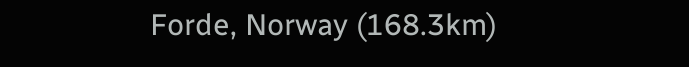Forde, Norway (168.3km)